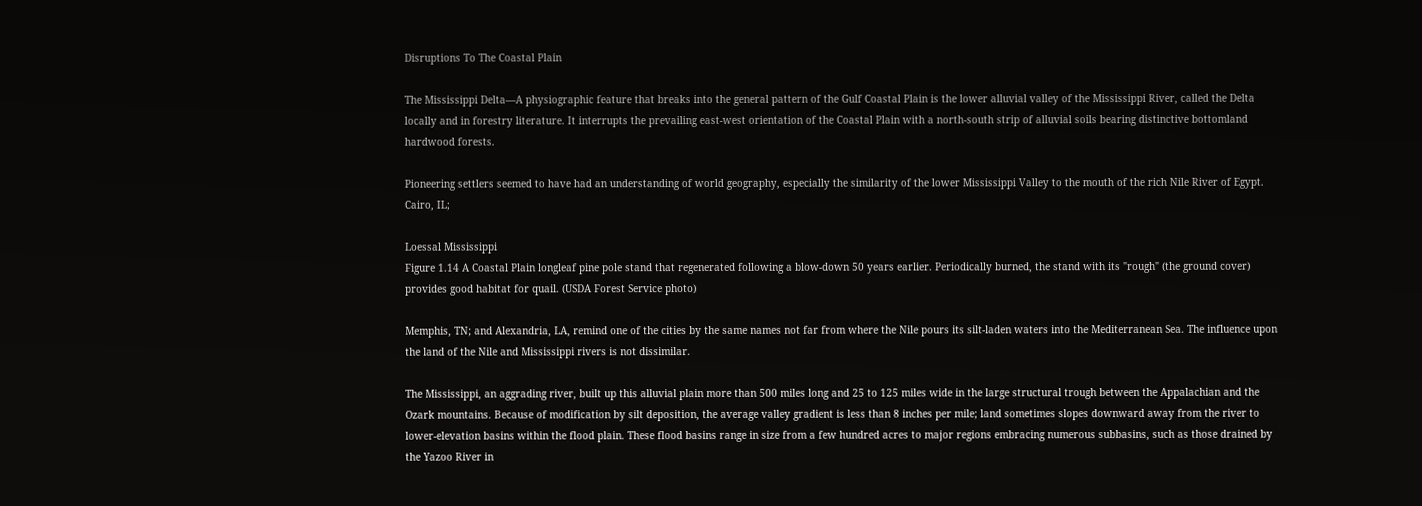Disruptions To The Coastal Plain

The Mississippi Delta—A physiographic feature that breaks into the general pattern of the Gulf Coastal Plain is the lower alluvial valley of the Mississippi River, called the Delta locally and in forestry literature. It interrupts the prevailing east-west orientation of the Coastal Plain with a north-south strip of alluvial soils bearing distinctive bottomland hardwood forests.

Pioneering settlers seemed to have had an understanding of world geography, especially the similarity of the lower Mississippi Valley to the mouth of the rich Nile River of Egypt. Cairo, IL;

Loessal Mississippi
Figure 1.14 A Coastal Plain longleaf pine pole stand that regenerated following a blow-down 50 years earlier. Periodically burned, the stand with its "rough" (the ground cover) provides good habitat for quail. (USDA Forest Service photo)

Memphis, TN; and Alexandria, LA, remind one of the cities by the same names not far from where the Nile pours its silt-laden waters into the Mediterranean Sea. The influence upon the land of the Nile and Mississippi rivers is not dissimilar.

The Mississippi, an aggrading river, built up this alluvial plain more than 500 miles long and 25 to 125 miles wide in the large structural trough between the Appalachian and the Ozark mountains. Because of modification by silt deposition, the average valley gradient is less than 8 inches per mile; land sometimes slopes downward away from the river to lower-elevation basins within the flood plain. These flood basins range in size from a few hundred acres to major regions embracing numerous subbasins, such as those drained by the Yazoo River in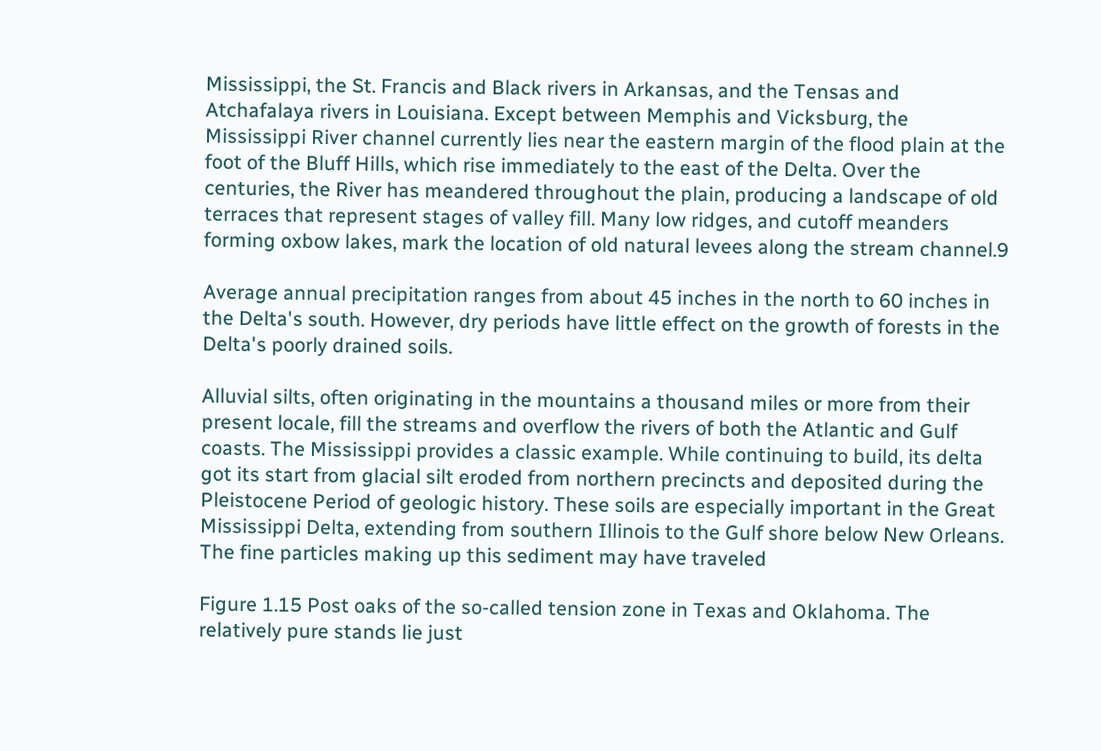Mississippi, the St. Francis and Black rivers in Arkansas, and the Tensas and Atchafalaya rivers in Louisiana. Except between Memphis and Vicksburg, the Mississippi River channel currently lies near the eastern margin of the flood plain at the foot of the Bluff Hills, which rise immediately to the east of the Delta. Over the centuries, the River has meandered throughout the plain, producing a landscape of old terraces that represent stages of valley fill. Many low ridges, and cutoff meanders forming oxbow lakes, mark the location of old natural levees along the stream channel.9

Average annual precipitation ranges from about 45 inches in the north to 60 inches in the Delta's south. However, dry periods have little effect on the growth of forests in the Delta's poorly drained soils.

Alluvial silts, often originating in the mountains a thousand miles or more from their present locale, fill the streams and overflow the rivers of both the Atlantic and Gulf coasts. The Mississippi provides a classic example. While continuing to build, its delta got its start from glacial silt eroded from northern precincts and deposited during the Pleistocene Period of geologic history. These soils are especially important in the Great Mississippi Delta, extending from southern Illinois to the Gulf shore below New Orleans. The fine particles making up this sediment may have traveled

Figure 1.15 Post oaks of the so-called tension zone in Texas and Oklahoma. The relatively pure stands lie just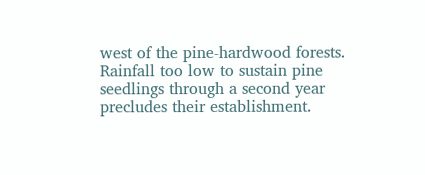west of the pine-hardwood forests. Rainfall too low to sustain pine seedlings through a second year precludes their establishment.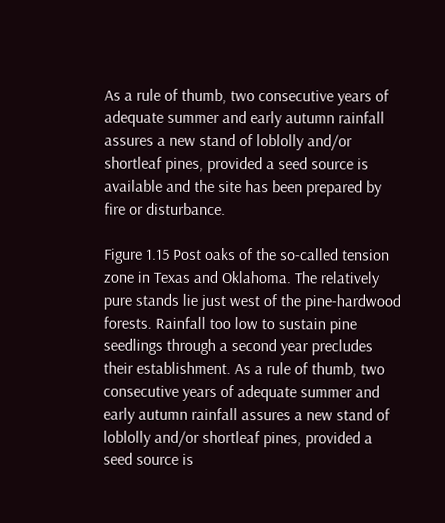As a rule of thumb, two consecutive years of adequate summer and early autumn rainfall assures a new stand of loblolly and/or shortleaf pines, provided a seed source is available and the site has been prepared by fire or disturbance.

Figure 1.15 Post oaks of the so-called tension zone in Texas and Oklahoma. The relatively pure stands lie just west of the pine-hardwood forests. Rainfall too low to sustain pine seedlings through a second year precludes their establishment. As a rule of thumb, two consecutive years of adequate summer and early autumn rainfall assures a new stand of loblolly and/or shortleaf pines, provided a seed source is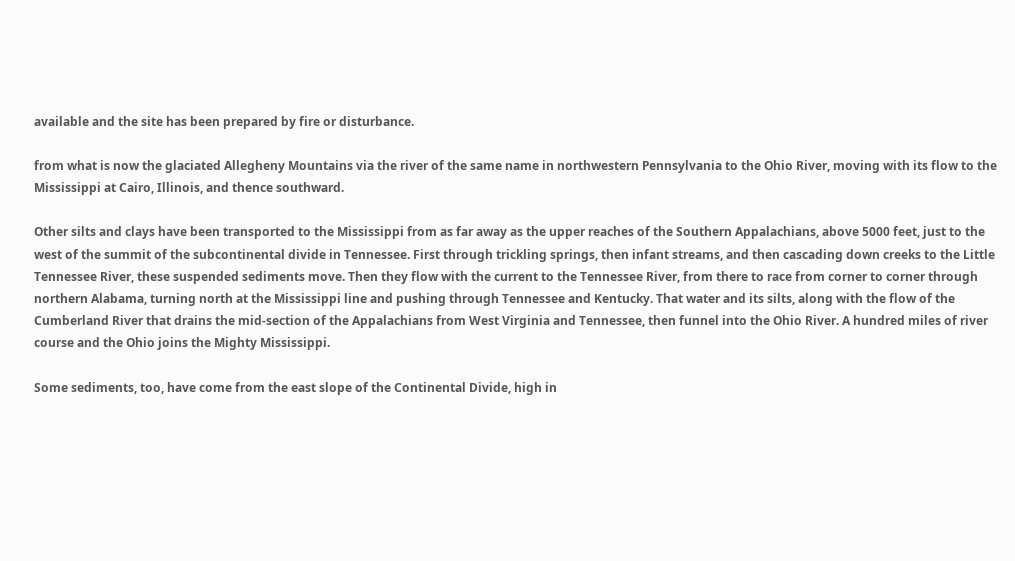available and the site has been prepared by fire or disturbance.

from what is now the glaciated Allegheny Mountains via the river of the same name in northwestern Pennsylvania to the Ohio River, moving with its flow to the Mississippi at Cairo, Illinois, and thence southward.

Other silts and clays have been transported to the Mississippi from as far away as the upper reaches of the Southern Appalachians, above 5000 feet, just to the west of the summit of the subcontinental divide in Tennessee. First through trickling springs, then infant streams, and then cascading down creeks to the Little Tennessee River, these suspended sediments move. Then they flow with the current to the Tennessee River, from there to race from corner to corner through northern Alabama, turning north at the Mississippi line and pushing through Tennessee and Kentucky. That water and its silts, along with the flow of the Cumberland River that drains the mid-section of the Appalachians from West Virginia and Tennessee, then funnel into the Ohio River. A hundred miles of river course and the Ohio joins the Mighty Mississippi.

Some sediments, too, have come from the east slope of the Continental Divide, high in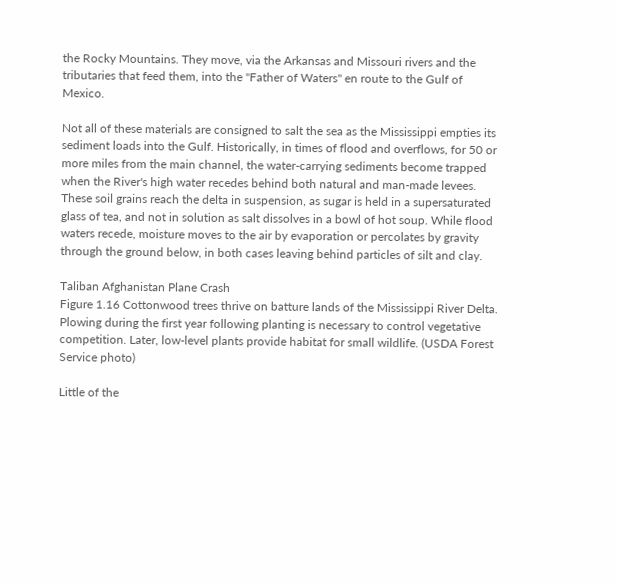the Rocky Mountains. They move, via the Arkansas and Missouri rivers and the tributaries that feed them, into the "Father of Waters" en route to the Gulf of Mexico.

Not all of these materials are consigned to salt the sea as the Mississippi empties its sediment loads into the Gulf. Historically, in times of flood and overflows, for 50 or more miles from the main channel, the water-carrying sediments become trapped when the River's high water recedes behind both natural and man-made levees. These soil grains reach the delta in suspension, as sugar is held in a supersaturated glass of tea, and not in solution as salt dissolves in a bowl of hot soup. While flood waters recede, moisture moves to the air by evaporation or percolates by gravity through the ground below, in both cases leaving behind particles of silt and clay.

Taliban Afghanistan Plane Crash
Figure 1.16 Cottonwood trees thrive on batture lands of the Mississippi River Delta. Plowing during the first year following planting is necessary to control vegetative competition. Later, low-level plants provide habitat for small wildlife. (USDA Forest Service photo)

Little of the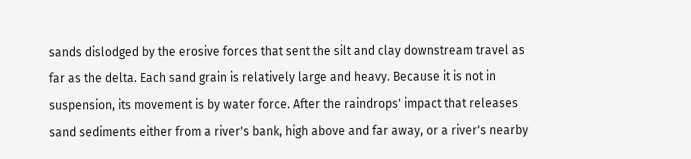sands dislodged by the erosive forces that sent the silt and clay downstream travel as far as the delta. Each sand grain is relatively large and heavy. Because it is not in suspension, its movement is by water force. After the raindrops' impact that releases sand sediments either from a river's bank, high above and far away, or a river's nearby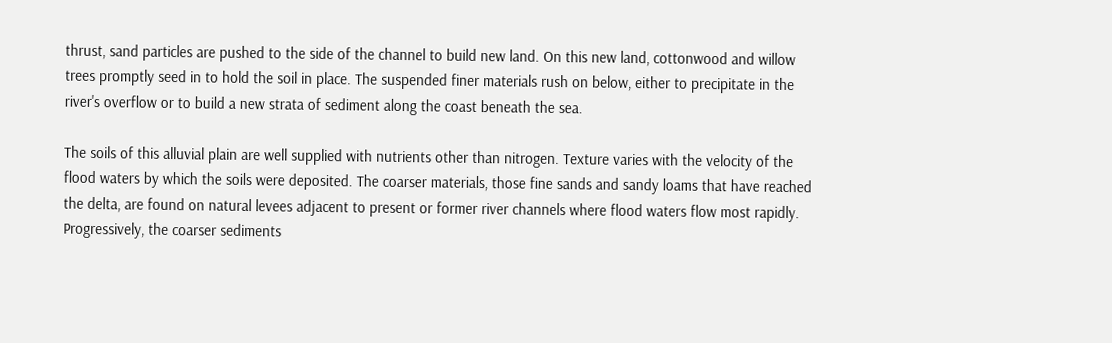thrust, sand particles are pushed to the side of the channel to build new land. On this new land, cottonwood and willow trees promptly seed in to hold the soil in place. The suspended finer materials rush on below, either to precipitate in the river's overflow or to build a new strata of sediment along the coast beneath the sea.

The soils of this alluvial plain are well supplied with nutrients other than nitrogen. Texture varies with the velocity of the flood waters by which the soils were deposited. The coarser materials, those fine sands and sandy loams that have reached the delta, are found on natural levees adjacent to present or former river channels where flood waters flow most rapidly. Progressively, the coarser sediments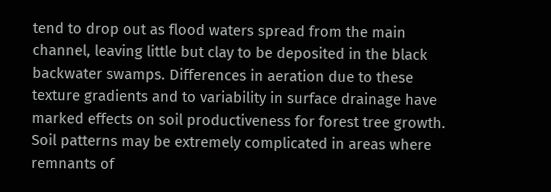tend to drop out as flood waters spread from the main channel, leaving little but clay to be deposited in the black backwater swamps. Differences in aeration due to these texture gradients and to variability in surface drainage have marked effects on soil productiveness for forest tree growth. Soil patterns may be extremely complicated in areas where remnants of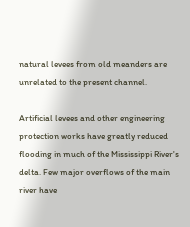natural levees from old meanders are unrelated to the present channel.

Artificial levees and other engineering protection works have greatly reduced flooding in much of the Mississippi River's delta. Few major overflows of the main river have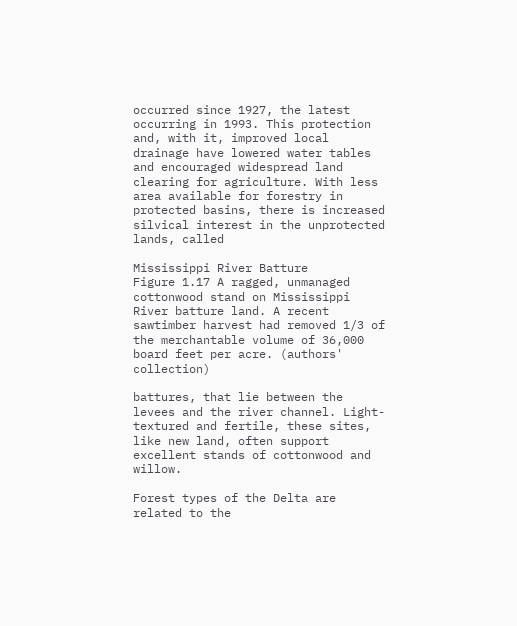occurred since 1927, the latest occurring in 1993. This protection and, with it, improved local drainage have lowered water tables and encouraged widespread land clearing for agriculture. With less area available for forestry in protected basins, there is increased silvical interest in the unprotected lands, called

Mississippi River Batture
Figure 1.17 A ragged, unmanaged cottonwood stand on Mississippi River batture land. A recent sawtimber harvest had removed 1/3 of the merchantable volume of 36,000 board feet per acre. (authors' collection)

battures, that lie between the levees and the river channel. Light-textured and fertile, these sites, like new land, often support excellent stands of cottonwood and willow.

Forest types of the Delta are related to the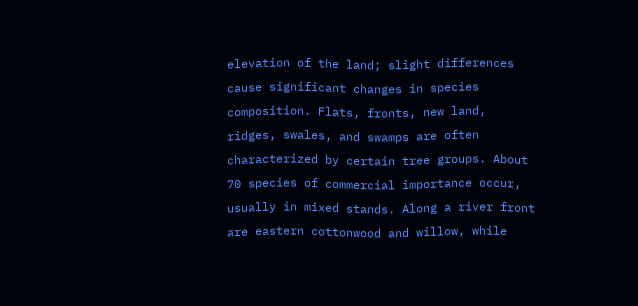elevation of the land; slight differences cause significant changes in species composition. Flats, fronts, new land, ridges, swales, and swamps are often characterized by certain tree groups. About 70 species of commercial importance occur, usually in mixed stands. Along a river front are eastern cottonwood and willow, while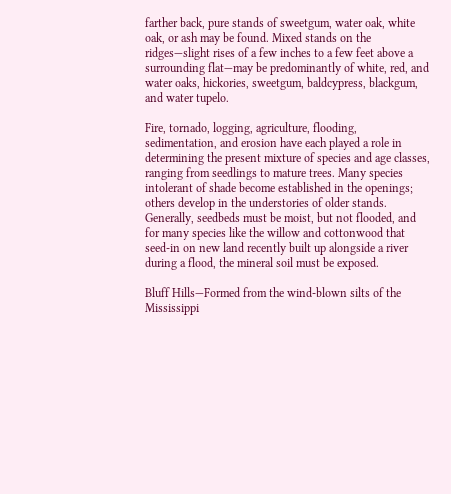farther back, pure stands of sweetgum, water oak, white oak, or ash may be found. Mixed stands on the ridges—slight rises of a few inches to a few feet above a surrounding flat—may be predominantly of white, red, and water oaks, hickories, sweetgum, baldcypress, blackgum, and water tupelo.

Fire, tornado, logging, agriculture, flooding, sedimentation, and erosion have each played a role in determining the present mixture of species and age classes, ranging from seedlings to mature trees. Many species intolerant of shade become established in the openings; others develop in the understories of older stands. Generally, seedbeds must be moist, but not flooded, and for many species like the willow and cottonwood that seed-in on new land recently built up alongside a river during a flood, the mineral soil must be exposed.

Bluff Hills—Formed from the wind-blown silts of the Mississippi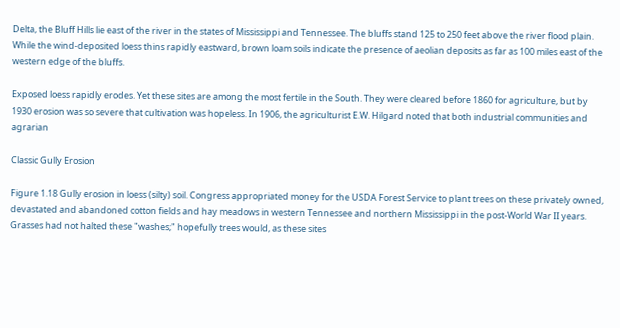Delta, the Bluff Hills lie east of the river in the states of Mississippi and Tennessee. The bluffs stand 125 to 250 feet above the river flood plain. While the wind-deposited loess thins rapidly eastward, brown loam soils indicate the presence of aeolian deposits as far as 100 miles east of the western edge of the bluffs.

Exposed loess rapidly erodes. Yet these sites are among the most fertile in the South. They were cleared before 1860 for agriculture, but by 1930 erosion was so severe that cultivation was hopeless. In 1906, the agriculturist E.W. Hilgard noted that both industrial communities and agrarian

Classic Gully Erosion

Figure 1.18 Gully erosion in loess (silty) soil. Congress appropriated money for the USDA Forest Service to plant trees on these privately owned, devastated and abandoned cotton fields and hay meadows in western Tennessee and northern Mississippi in the post-World War II years. Grasses had not halted these "washes;" hopefully trees would, as these sites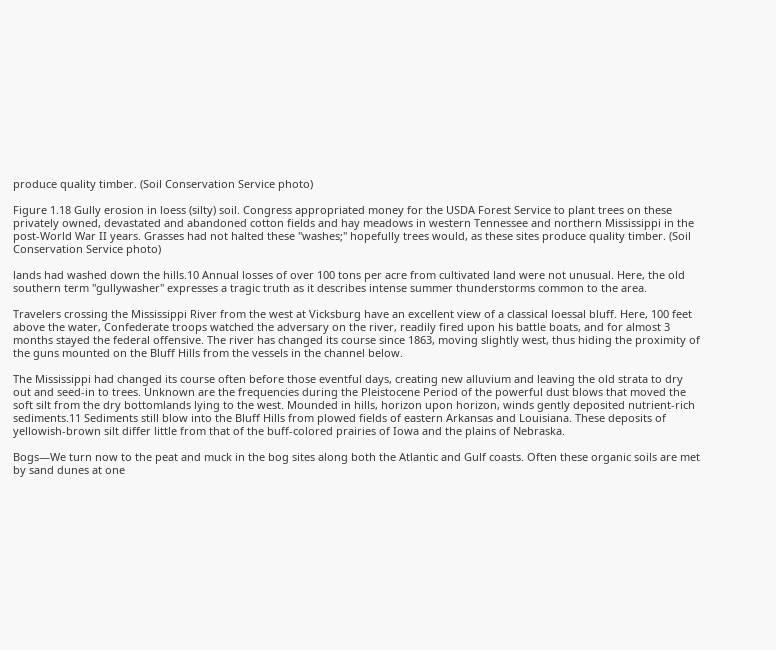produce quality timber. (Soil Conservation Service photo)

Figure 1.18 Gully erosion in loess (silty) soil. Congress appropriated money for the USDA Forest Service to plant trees on these privately owned, devastated and abandoned cotton fields and hay meadows in western Tennessee and northern Mississippi in the post-World War II years. Grasses had not halted these "washes;" hopefully trees would, as these sites produce quality timber. (Soil Conservation Service photo)

lands had washed down the hills.10 Annual losses of over 100 tons per acre from cultivated land were not unusual. Here, the old southern term "gullywasher" expresses a tragic truth as it describes intense summer thunderstorms common to the area.

Travelers crossing the Mississippi River from the west at Vicksburg have an excellent view of a classical loessal bluff. Here, 100 feet above the water, Confederate troops watched the adversary on the river, readily fired upon his battle boats, and for almost 3 months stayed the federal offensive. The river has changed its course since 1863, moving slightly west, thus hiding the proximity of the guns mounted on the Bluff Hills from the vessels in the channel below.

The Mississippi had changed its course often before those eventful days, creating new alluvium and leaving the old strata to dry out and seed-in to trees. Unknown are the frequencies during the Pleistocene Period of the powerful dust blows that moved the soft silt from the dry bottomlands lying to the west. Mounded in hills, horizon upon horizon, winds gently deposited nutrient-rich sediments.11 Sediments still blow into the Bluff Hills from plowed fields of eastern Arkansas and Louisiana. These deposits of yellowish-brown silt differ little from that of the buff-colored prairies of Iowa and the plains of Nebraska.

Bogs—We turn now to the peat and muck in the bog sites along both the Atlantic and Gulf coasts. Often these organic soils are met by sand dunes at one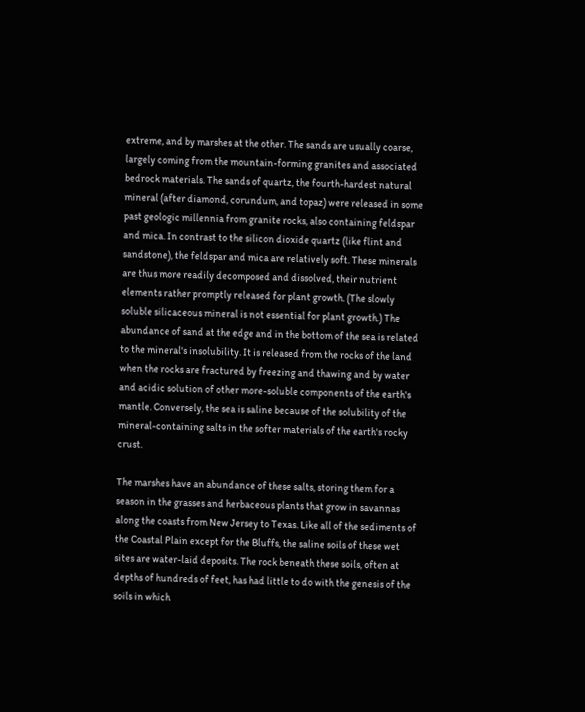extreme, and by marshes at the other. The sands are usually coarse, largely coming from the mountain-forming granites and associated bedrock materials. The sands of quartz, the fourth-hardest natural mineral (after diamond, corundum, and topaz) were released in some past geologic millennia from granite rocks, also containing feldspar and mica. In contrast to the silicon dioxide quartz (like flint and sandstone), the feldspar and mica are relatively soft. These minerals are thus more readily decomposed and dissolved, their nutrient elements rather promptly released for plant growth. (The slowly soluble silicaceous mineral is not essential for plant growth.) The abundance of sand at the edge and in the bottom of the sea is related to the mineral's insolubility. It is released from the rocks of the land when the rocks are fractured by freezing and thawing and by water and acidic solution of other more-soluble components of the earth's mantle. Conversely, the sea is saline because of the solubility of the mineral-containing salts in the softer materials of the earth's rocky crust.

The marshes have an abundance of these salts, storing them for a season in the grasses and herbaceous plants that grow in savannas along the coasts from New Jersey to Texas. Like all of the sediments of the Coastal Plain except for the Bluffs, the saline soils of these wet sites are water-laid deposits. The rock beneath these soils, often at depths of hundreds of feet, has had little to do with the genesis of the soils in which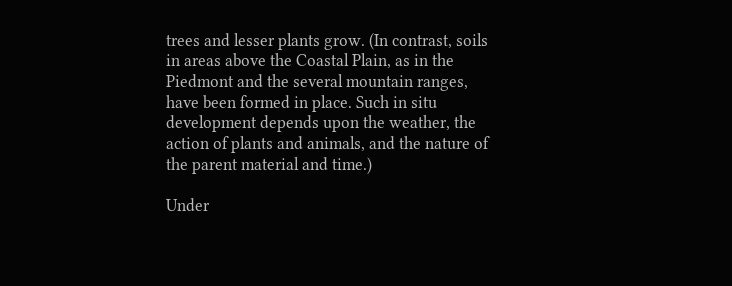trees and lesser plants grow. (In contrast, soils in areas above the Coastal Plain, as in the Piedmont and the several mountain ranges, have been formed in place. Such in situ development depends upon the weather, the action of plants and animals, and the nature of the parent material and time.)

Under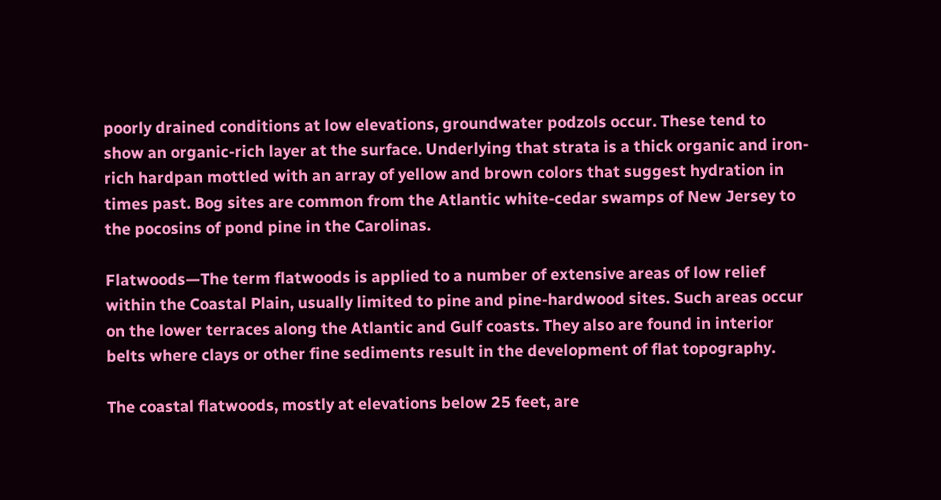poorly drained conditions at low elevations, groundwater podzols occur. These tend to show an organic-rich layer at the surface. Underlying that strata is a thick organic and iron-rich hardpan mottled with an array of yellow and brown colors that suggest hydration in times past. Bog sites are common from the Atlantic white-cedar swamps of New Jersey to the pocosins of pond pine in the Carolinas.

Flatwoods—The term flatwoods is applied to a number of extensive areas of low relief within the Coastal Plain, usually limited to pine and pine-hardwood sites. Such areas occur on the lower terraces along the Atlantic and Gulf coasts. They also are found in interior belts where clays or other fine sediments result in the development of flat topography.

The coastal flatwoods, mostly at elevations below 25 feet, are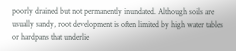poorly drained but not permanently inundated. Although soils are usually sandy, root development is often limited by high water tables or hardpans that underlie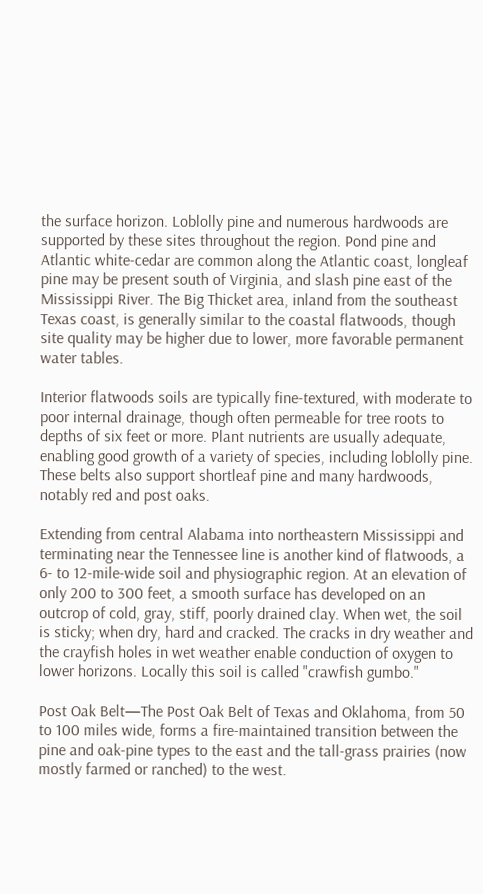the surface horizon. Loblolly pine and numerous hardwoods are supported by these sites throughout the region. Pond pine and Atlantic white-cedar are common along the Atlantic coast, longleaf pine may be present south of Virginia, and slash pine east of the Mississippi River. The Big Thicket area, inland from the southeast Texas coast, is generally similar to the coastal flatwoods, though site quality may be higher due to lower, more favorable permanent water tables.

Interior flatwoods soils are typically fine-textured, with moderate to poor internal drainage, though often permeable for tree roots to depths of six feet or more. Plant nutrients are usually adequate, enabling good growth of a variety of species, including loblolly pine. These belts also support shortleaf pine and many hardwoods, notably red and post oaks.

Extending from central Alabama into northeastern Mississippi and terminating near the Tennessee line is another kind of flatwoods, a 6- to 12-mile-wide soil and physiographic region. At an elevation of only 200 to 300 feet, a smooth surface has developed on an outcrop of cold, gray, stiff, poorly drained clay. When wet, the soil is sticky; when dry, hard and cracked. The cracks in dry weather and the crayfish holes in wet weather enable conduction of oxygen to lower horizons. Locally this soil is called "crawfish gumbo."

Post Oak Belt—The Post Oak Belt of Texas and Oklahoma, from 50 to 100 miles wide, forms a fire-maintained transition between the pine and oak-pine types to the east and the tall-grass prairies (now mostly farmed or ranched) to the west.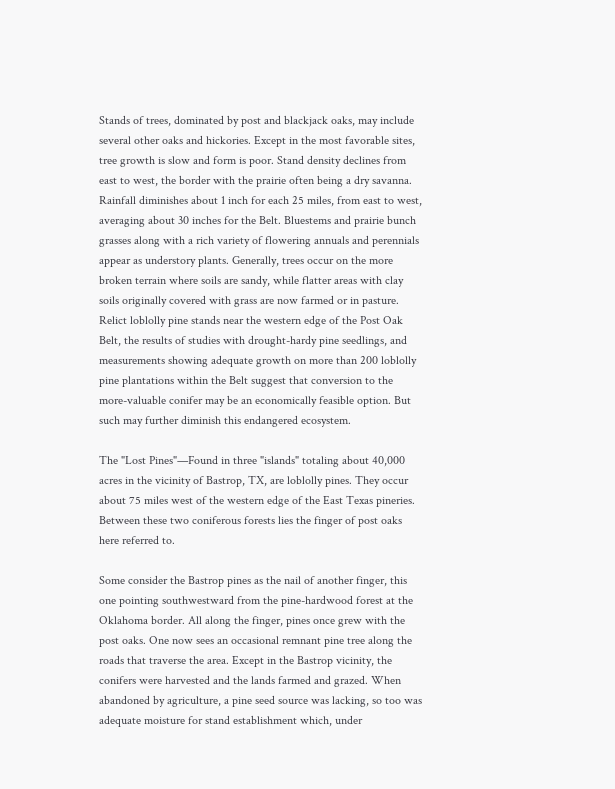Stands of trees, dominated by post and blackjack oaks, may include several other oaks and hickories. Except in the most favorable sites, tree growth is slow and form is poor. Stand density declines from east to west, the border with the prairie often being a dry savanna. Rainfall diminishes about 1 inch for each 25 miles, from east to west, averaging about 30 inches for the Belt. Bluestems and prairie bunch grasses along with a rich variety of flowering annuals and perennials appear as understory plants. Generally, trees occur on the more broken terrain where soils are sandy, while flatter areas with clay soils originally covered with grass are now farmed or in pasture. Relict loblolly pine stands near the western edge of the Post Oak Belt, the results of studies with drought-hardy pine seedlings, and measurements showing adequate growth on more than 200 loblolly pine plantations within the Belt suggest that conversion to the more-valuable conifer may be an economically feasible option. But such may further diminish this endangered ecosystem.

The "Lost Pines"—Found in three "islands" totaling about 40,000 acres in the vicinity of Bastrop, TX, are loblolly pines. They occur about 75 miles west of the western edge of the East Texas pineries. Between these two coniferous forests lies the finger of post oaks here referred to.

Some consider the Bastrop pines as the nail of another finger, this one pointing southwestward from the pine-hardwood forest at the Oklahoma border. All along the finger, pines once grew with the post oaks. One now sees an occasional remnant pine tree along the roads that traverse the area. Except in the Bastrop vicinity, the conifers were harvested and the lands farmed and grazed. When abandoned by agriculture, a pine seed source was lacking, so too was adequate moisture for stand establishment which, under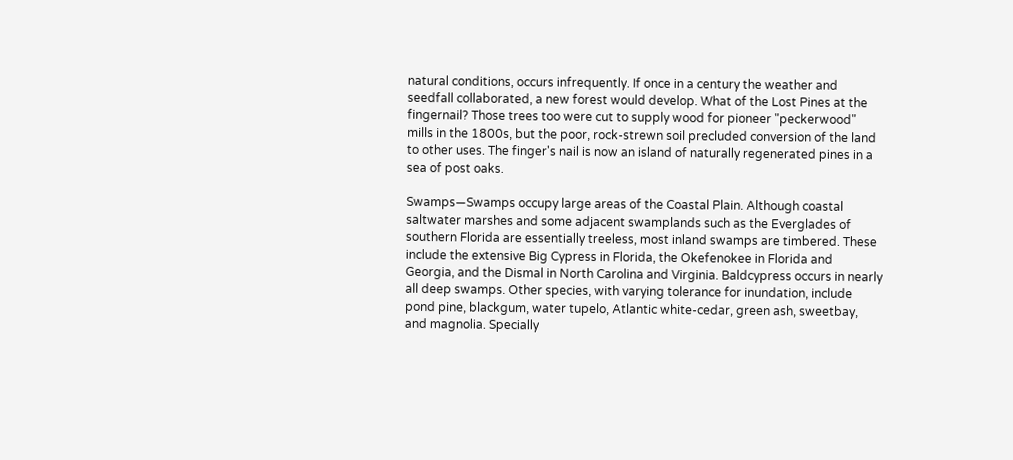natural conditions, occurs infrequently. If once in a century the weather and seedfall collaborated, a new forest would develop. What of the Lost Pines at the fingernail? Those trees too were cut to supply wood for pioneer "peckerwood" mills in the 1800s, but the poor, rock-strewn soil precluded conversion of the land to other uses. The finger's nail is now an island of naturally regenerated pines in a sea of post oaks.

Swamps—Swamps occupy large areas of the Coastal Plain. Although coastal saltwater marshes and some adjacent swamplands such as the Everglades of southern Florida are essentially treeless, most inland swamps are timbered. These include the extensive Big Cypress in Florida, the Okefenokee in Florida and Georgia, and the Dismal in North Carolina and Virginia. Baldcypress occurs in nearly all deep swamps. Other species, with varying tolerance for inundation, include pond pine, blackgum, water tupelo, Atlantic white-cedar, green ash, sweetbay, and magnolia. Specially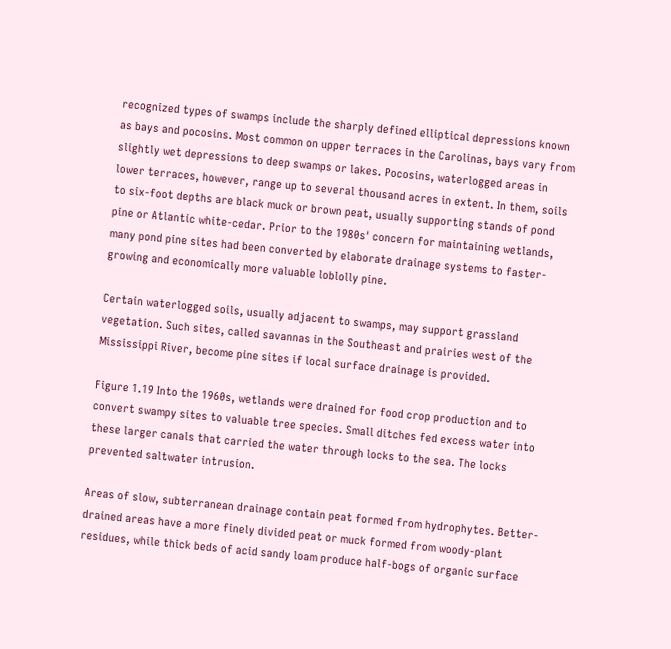recognized types of swamps include the sharply defined elliptical depressions known as bays and pocosins. Most common on upper terraces in the Carolinas, bays vary from slightly wet depressions to deep swamps or lakes. Pocosins, waterlogged areas in lower terraces, however, range up to several thousand acres in extent. In them, soils to six-foot depths are black muck or brown peat, usually supporting stands of pond pine or Atlantic white-cedar. Prior to the 1980s' concern for maintaining wetlands, many pond pine sites had been converted by elaborate drainage systems to faster-growing and economically more valuable loblolly pine.

Certain waterlogged soils, usually adjacent to swamps, may support grassland vegetation. Such sites, called savannas in the Southeast and prairies west of the Mississippi River, become pine sites if local surface drainage is provided.

Figure 1.19 Into the 1960s, wetlands were drained for food crop production and to convert swampy sites to valuable tree species. Small ditches fed excess water into these larger canals that carried the water through locks to the sea. The locks prevented saltwater intrusion.

Areas of slow, subterranean drainage contain peat formed from hydrophytes. Better-drained areas have a more finely divided peat or muck formed from woody-plant residues, while thick beds of acid sandy loam produce half-bogs of organic surface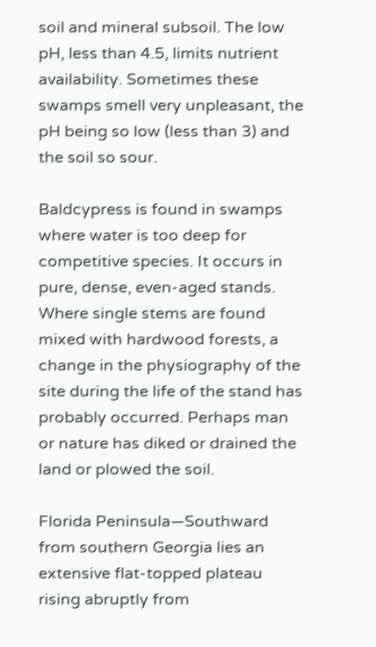soil and mineral subsoil. The low pH, less than 4.5, limits nutrient availability. Sometimes these swamps smell very unpleasant, the pH being so low (less than 3) and the soil so sour.

Baldcypress is found in swamps where water is too deep for competitive species. It occurs in pure, dense, even-aged stands. Where single stems are found mixed with hardwood forests, a change in the physiography of the site during the life of the stand has probably occurred. Perhaps man or nature has diked or drained the land or plowed the soil.

Florida Peninsula—Southward from southern Georgia lies an extensive flat-topped plateau rising abruptly from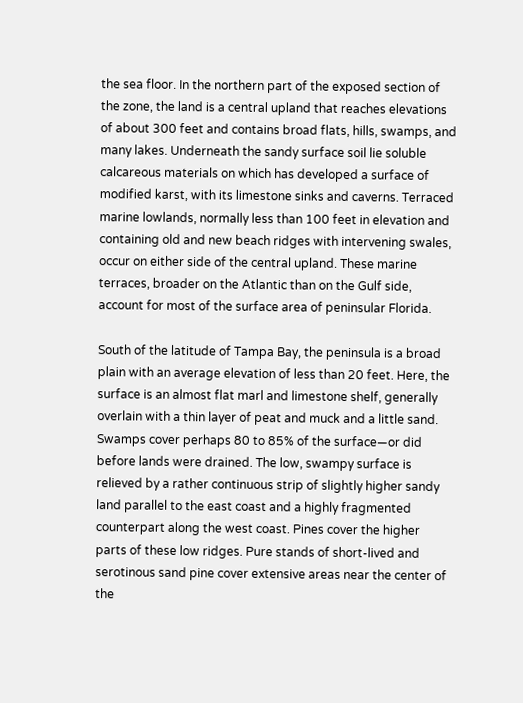the sea floor. In the northern part of the exposed section of the zone, the land is a central upland that reaches elevations of about 300 feet and contains broad flats, hills, swamps, and many lakes. Underneath the sandy surface soil lie soluble calcareous materials on which has developed a surface of modified karst, with its limestone sinks and caverns. Terraced marine lowlands, normally less than 100 feet in elevation and containing old and new beach ridges with intervening swales, occur on either side of the central upland. These marine terraces, broader on the Atlantic than on the Gulf side, account for most of the surface area of peninsular Florida.

South of the latitude of Tampa Bay, the peninsula is a broad plain with an average elevation of less than 20 feet. Here, the surface is an almost flat marl and limestone shelf, generally overlain with a thin layer of peat and muck and a little sand. Swamps cover perhaps 80 to 85% of the surface—or did before lands were drained. The low, swampy surface is relieved by a rather continuous strip of slightly higher sandy land parallel to the east coast and a highly fragmented counterpart along the west coast. Pines cover the higher parts of these low ridges. Pure stands of short-lived and serotinous sand pine cover extensive areas near the center of the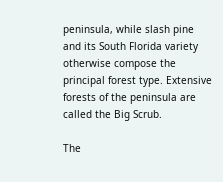peninsula, while slash pine and its South Florida variety otherwise compose the principal forest type. Extensive forests of the peninsula are called the Big Scrub.

The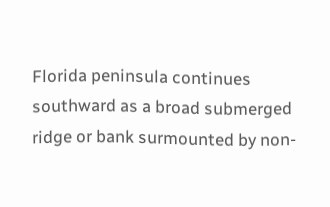Florida peninsula continues southward as a broad submerged ridge or bank surmounted by non-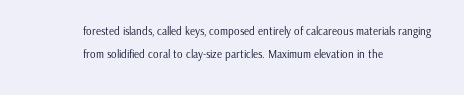forested islands, called keys, composed entirely of calcareous materials ranging from solidified coral to clay-size particles. Maximum elevation in the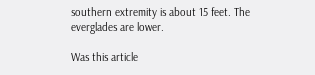southern extremity is about 15 feet. The everglades are lower.

Was this article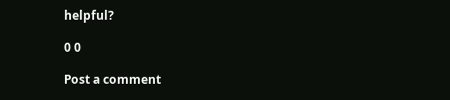helpful?

0 0

Post a comment